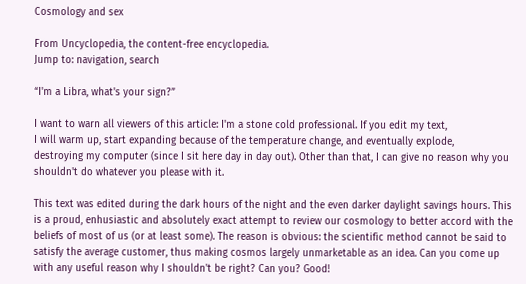Cosmology and sex

From Uncyclopedia, the content-free encyclopedia.
Jump to: navigation, search

“I'm a Libra, what's your sign?”

I want to warn all viewers of this article: I'm a stone cold professional. If you edit my text,
I will warm up, start expanding because of the temperature change, and eventually explode,
destroying my computer (since I sit here day in day out). Other than that, I can give no reason why you
shouldn't do whatever you please with it.

This text was edited during the dark hours of the night and the even darker daylight savings hours. This is a proud, enhusiastic and absolutely exact attempt to review our cosmology to better accord with the beliefs of most of us (or at least some). The reason is obvious: the scientific method cannot be said to satisfy the average customer, thus making cosmos largely unmarketable as an idea. Can you come up with any useful reason why I shouldn't be right? Can you? Good!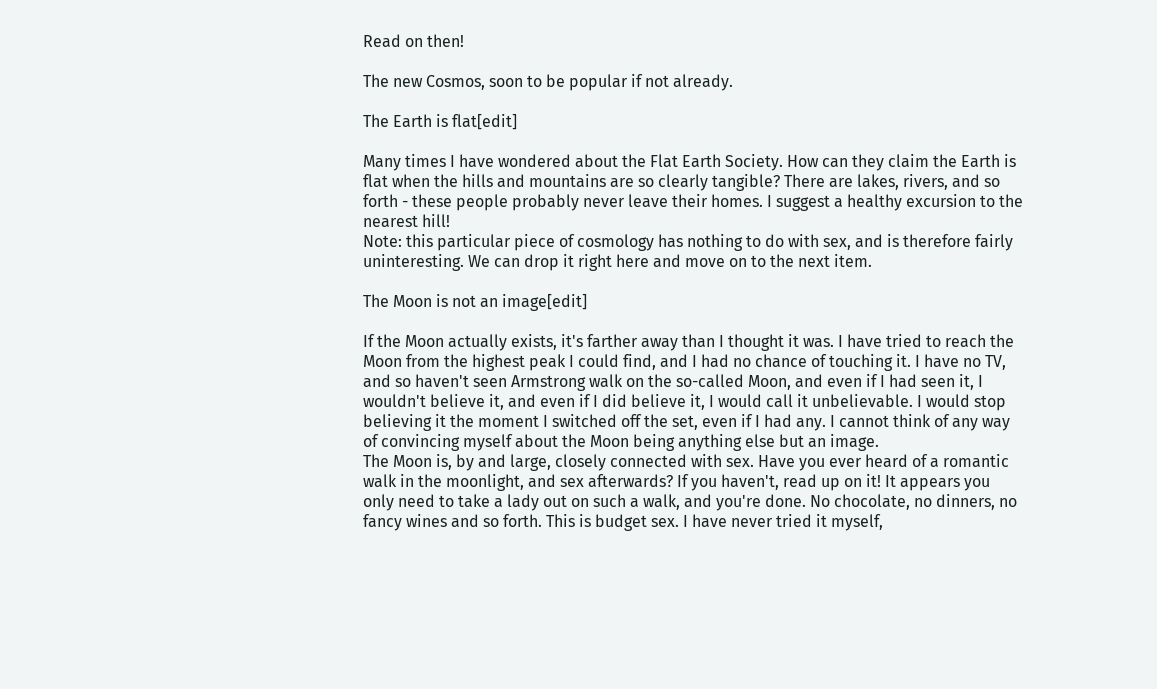Read on then!

The new Cosmos, soon to be popular if not already.

The Earth is flat[edit]

Many times I have wondered about the Flat Earth Society. How can they claim the Earth is flat when the hills and mountains are so clearly tangible? There are lakes, rivers, and so forth - these people probably never leave their homes. I suggest a healthy excursion to the nearest hill!
Note: this particular piece of cosmology has nothing to do with sex, and is therefore fairly uninteresting. We can drop it right here and move on to the next item.

The Moon is not an image[edit]

If the Moon actually exists, it's farther away than I thought it was. I have tried to reach the Moon from the highest peak I could find, and I had no chance of touching it. I have no TV, and so haven't seen Armstrong walk on the so-called Moon, and even if I had seen it, I wouldn't believe it, and even if I did believe it, I would call it unbelievable. I would stop believing it the moment I switched off the set, even if I had any. I cannot think of any way of convincing myself about the Moon being anything else but an image.
The Moon is, by and large, closely connected with sex. Have you ever heard of a romantic walk in the moonlight, and sex afterwards? If you haven't, read up on it! It appears you only need to take a lady out on such a walk, and you're done. No chocolate, no dinners, no fancy wines and so forth. This is budget sex. I have never tried it myself,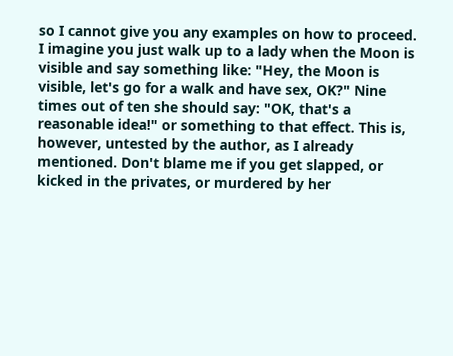so I cannot give you any examples on how to proceed. I imagine you just walk up to a lady when the Moon is visible and say something like: "Hey, the Moon is visible, let's go for a walk and have sex, OK?" Nine times out of ten she should say: "OK, that's a reasonable idea!" or something to that effect. This is, however, untested by the author, as I already mentioned. Don't blame me if you get slapped, or kicked in the privates, or murdered by her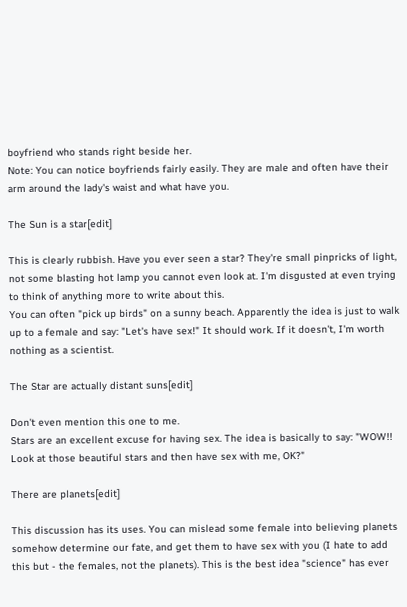boyfriend who stands right beside her.
Note: You can notice boyfriends fairly easily. They are male and often have their arm around the lady's waist and what have you.

The Sun is a star[edit]

This is clearly rubbish. Have you ever seen a star? They're small pinpricks of light, not some blasting hot lamp you cannot even look at. I'm disgusted at even trying to think of anything more to write about this.
You can often "pick up birds" on a sunny beach. Apparently the idea is just to walk up to a female and say: "Let's have sex!" It should work. If it doesn't, I'm worth nothing as a scientist.

The Star are actually distant suns[edit]

Don't even mention this one to me.
Stars are an excellent excuse for having sex. The idea is basically to say: "WOW!! Look at those beautiful stars and then have sex with me, OK?"

There are planets[edit]

This discussion has its uses. You can mislead some female into believing planets somehow determine our fate, and get them to have sex with you (I hate to add this but - the females, not the planets). This is the best idea "science" has ever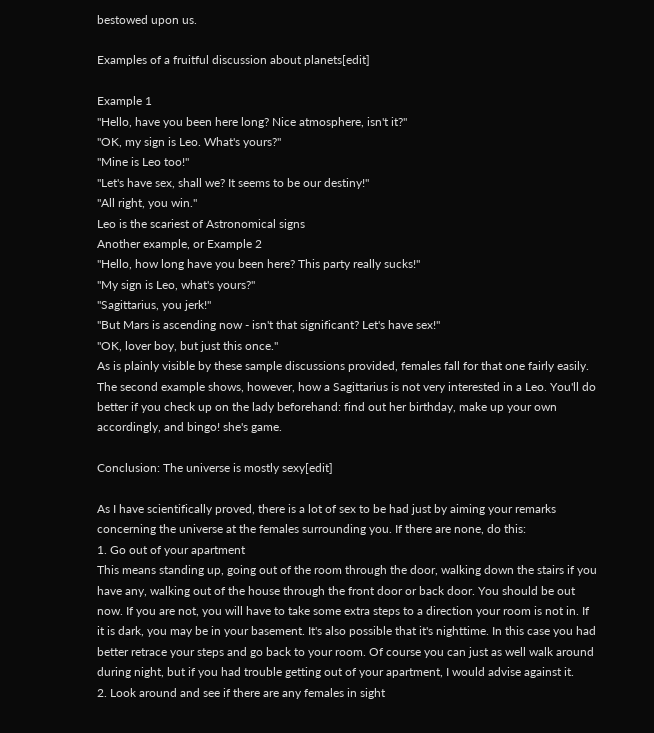bestowed upon us.

Examples of a fruitful discussion about planets[edit]

Example 1
"Hello, have you been here long? Nice atmosphere, isn't it?"
"OK, my sign is Leo. What's yours?"
"Mine is Leo too!"
"Let's have sex, shall we? It seems to be our destiny!"
"All right, you win."
Leo is the scariest of Astronomical signs
Another example, or Example 2
"Hello, how long have you been here? This party really sucks!"
"My sign is Leo, what's yours?"
"Sagittarius, you jerk!"
"But Mars is ascending now - isn't that significant? Let's have sex!"
"OK, lover boy, but just this once."
As is plainly visible by these sample discussions provided, females fall for that one fairly easily. The second example shows, however, how a Sagittarius is not very interested in a Leo. You'll do better if you check up on the lady beforehand: find out her birthday, make up your own accordingly, and bingo! she's game.

Conclusion: The universe is mostly sexy[edit]

As I have scientifically proved, there is a lot of sex to be had just by aiming your remarks concerning the universe at the females surrounding you. If there are none, do this:
1. Go out of your apartment
This means standing up, going out of the room through the door, walking down the stairs if you have any, walking out of the house through the front door or back door. You should be out now. If you are not, you will have to take some extra steps to a direction your room is not in. If it is dark, you may be in your basement. It's also possible that it's nighttime. In this case you had better retrace your steps and go back to your room. Of course you can just as well walk around during night, but if you had trouble getting out of your apartment, I would advise against it.
2. Look around and see if there are any females in sight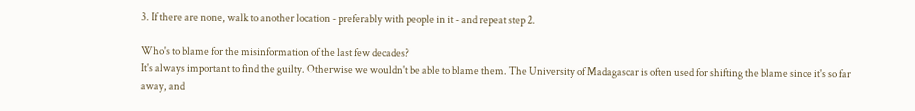3. If there are none, walk to another location - preferably with people in it - and repeat step 2.

Who's to blame for the misinformation of the last few decades?
It's always important to find the guilty. Otherwise we wouldn't be able to blame them. The University of Madagascar is often used for shifting the blame since it's so far away, and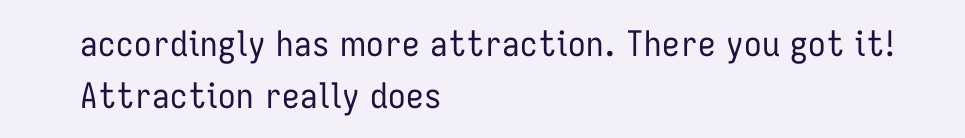accordingly has more attraction. There you got it! Attraction really does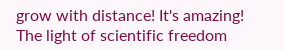grow with distance! It's amazing!
The light of scientific freedom